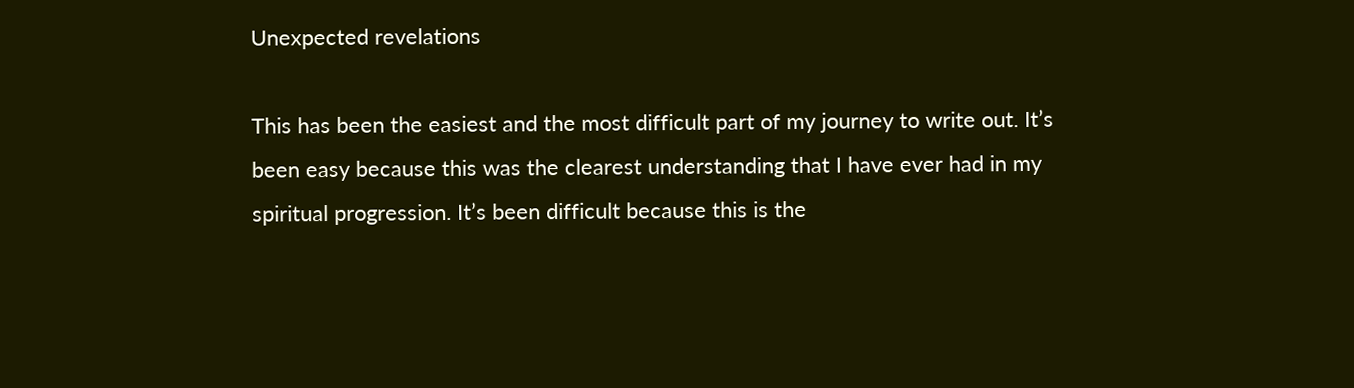Unexpected revelations

This has been the easiest and the most difficult part of my journey to write out. It’s been easy because this was the clearest understanding that I have ever had in my spiritual progression. It’s been difficult because this is the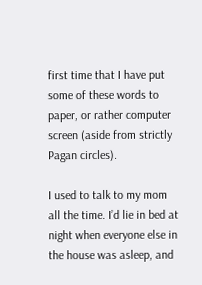first time that I have put some of these words to paper, or rather computer screen (aside from strictly Pagan circles).

I used to talk to my mom all the time. I’d lie in bed at night when everyone else in the house was asleep, and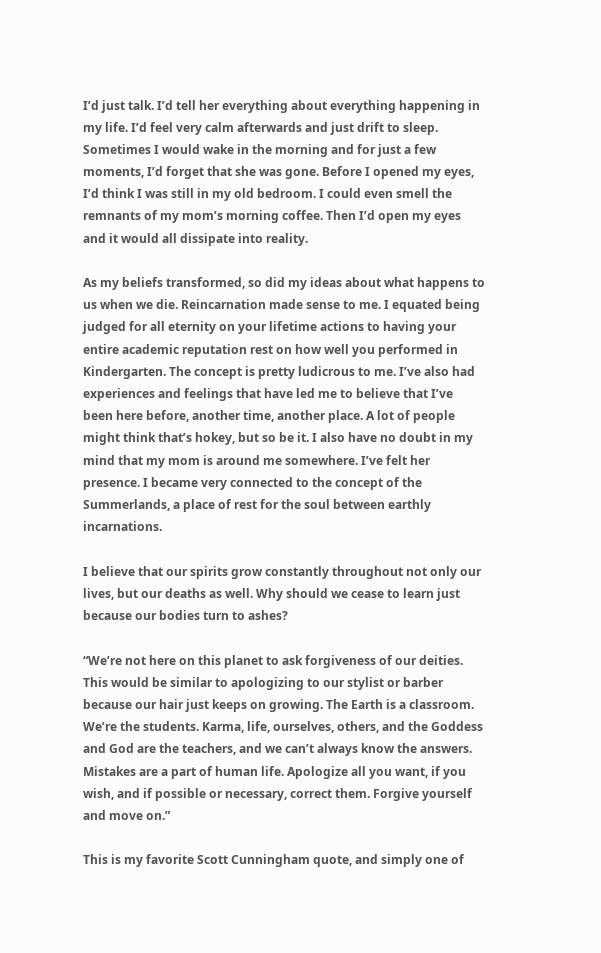I’d just talk. I’d tell her everything about everything happening in my life. I’d feel very calm afterwards and just drift to sleep. Sometimes I would wake in the morning and for just a few moments, I’d forget that she was gone. Before I opened my eyes, I’d think I was still in my old bedroom. I could even smell the remnants of my mom’s morning coffee. Then I’d open my eyes and it would all dissipate into reality.

As my beliefs transformed, so did my ideas about what happens to us when we die. Reincarnation made sense to me. I equated being judged for all eternity on your lifetime actions to having your entire academic reputation rest on how well you performed in Kindergarten. The concept is pretty ludicrous to me. I’ve also had experiences and feelings that have led me to believe that I’ve been here before, another time, another place. A lot of people might think that’s hokey, but so be it. I also have no doubt in my mind that my mom is around me somewhere. I’ve felt her presence. I became very connected to the concept of the Summerlands, a place of rest for the soul between earthly incarnations.

I believe that our spirits grow constantly throughout not only our lives, but our deaths as well. Why should we cease to learn just because our bodies turn to ashes?

“We’re not here on this planet to ask forgiveness of our deities. This would be similar to apologizing to our stylist or barber because our hair just keeps on growing. The Earth is a classroom. We’re the students. Karma, life, ourselves, others, and the Goddess and God are the teachers, and we can’t always know the answers. Mistakes are a part of human life. Apologize all you want, if you wish, and if possible or necessary, correct them. Forgive yourself and move on.”

This is my favorite Scott Cunningham quote, and simply one of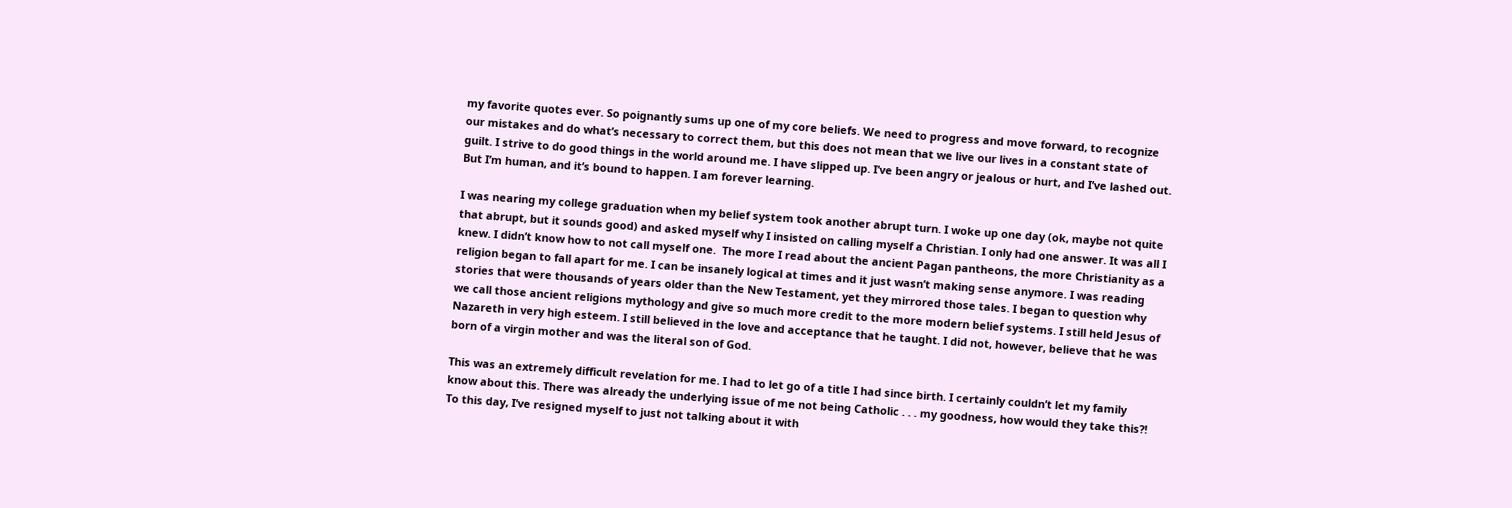my favorite quotes ever. So poignantly sums up one of my core beliefs. We need to progress and move forward, to recognize our mistakes and do what’s necessary to correct them, but this does not mean that we live our lives in a constant state of guilt. I strive to do good things in the world around me. I have slipped up. I’ve been angry or jealous or hurt, and I’ve lashed out. But I’m human, and it’s bound to happen. I am forever learning.

I was nearing my college graduation when my belief system took another abrupt turn. I woke up one day (ok, maybe not quite that abrupt, but it sounds good) and asked myself why I insisted on calling myself a Christian. I only had one answer. It was all I knew. I didn’t know how to not call myself one.  The more I read about the ancient Pagan pantheons, the more Christianity as a religion began to fall apart for me. I can be insanely logical at times and it just wasn’t making sense anymore. I was reading stories that were thousands of years older than the New Testament, yet they mirrored those tales. I began to question why we call those ancient religions mythology and give so much more credit to the more modern belief systems. I still held Jesus of Nazareth in very high esteem. I still believed in the love and acceptance that he taught. I did not, however, believe that he was born of a virgin mother and was the literal son of God.

This was an extremely difficult revelation for me. I had to let go of a title I had since birth. I certainly couldn’t let my family know about this. There was already the underlying issue of me not being Catholic . . . my goodness, how would they take this?! To this day, I’ve resigned myself to just not talking about it with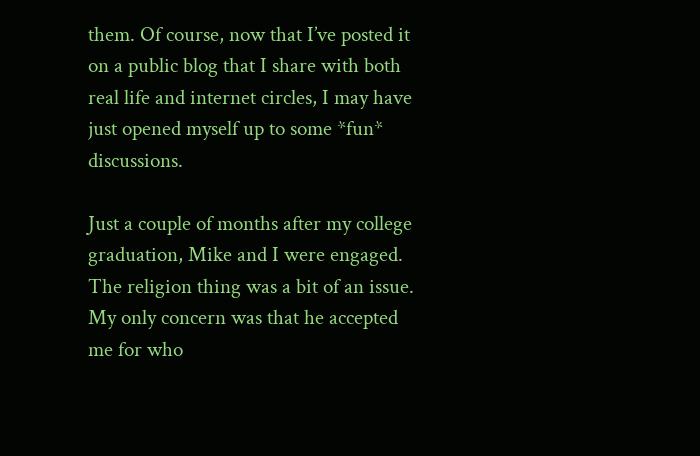them. Of course, now that I’ve posted it on a public blog that I share with both real life and internet circles, I may have just opened myself up to some *fun* discussions.

Just a couple of months after my college graduation, Mike and I were engaged. The religion thing was a bit of an issue. My only concern was that he accepted me for who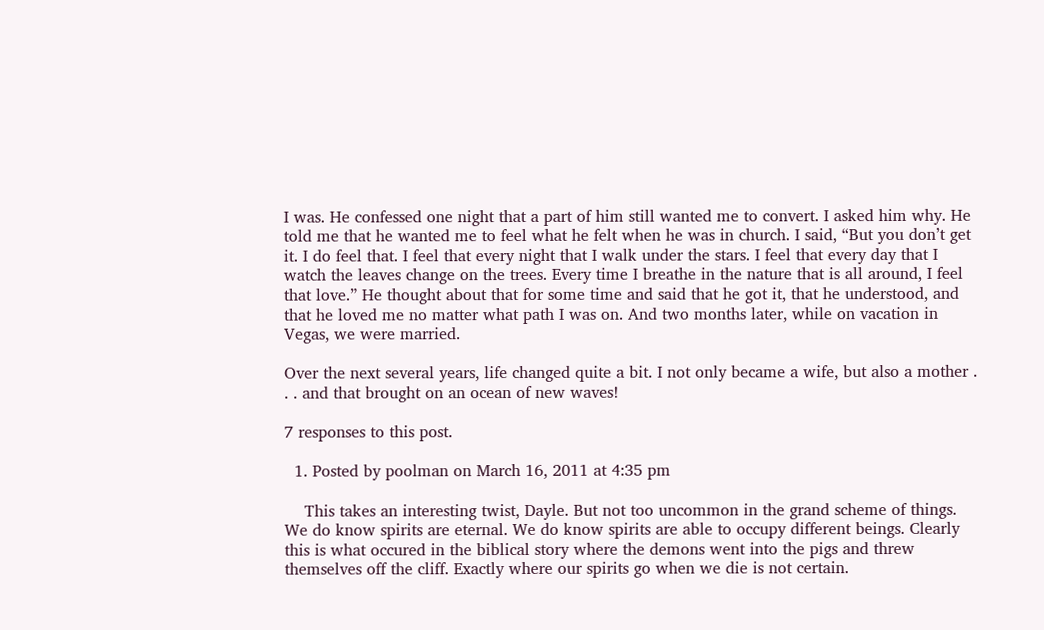I was. He confessed one night that a part of him still wanted me to convert. I asked him why. He told me that he wanted me to feel what he felt when he was in church. I said, “But you don’t get it. I do feel that. I feel that every night that I walk under the stars. I feel that every day that I watch the leaves change on the trees. Every time I breathe in the nature that is all around, I feel that love.” He thought about that for some time and said that he got it, that he understood, and that he loved me no matter what path I was on. And two months later, while on vacation in Vegas, we were married.

Over the next several years, life changed quite a bit. I not only became a wife, but also a mother . . . and that brought on an ocean of new waves!

7 responses to this post.

  1. Posted by poolman on March 16, 2011 at 4:35 pm

    This takes an interesting twist, Dayle. But not too uncommon in the grand scheme of things. We do know spirits are eternal. We do know spirits are able to occupy different beings. Clearly this is what occured in the biblical story where the demons went into the pigs and threw themselves off the cliff. Exactly where our spirits go when we die is not certain.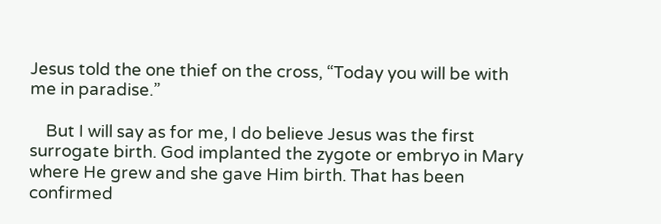Jesus told the one thief on the cross, “Today you will be with me in paradise.”

    But I will say as for me, I do believe Jesus was the first surrogate birth. God implanted the zygote or embryo in Mary where He grew and she gave Him birth. That has been confirmed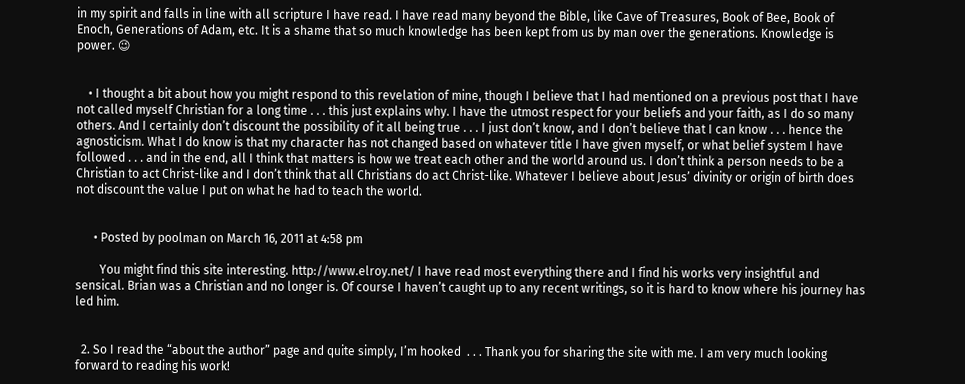in my spirit and falls in line with all scripture I have read. I have read many beyond the Bible, like Cave of Treasures, Book of Bee, Book of Enoch, Generations of Adam, etc. It is a shame that so much knowledge has been kept from us by man over the generations. Knowledge is power. 😉


    • I thought a bit about how you might respond to this revelation of mine, though I believe that I had mentioned on a previous post that I have not called myself Christian for a long time . . . this just explains why. I have the utmost respect for your beliefs and your faith, as I do so many others. And I certainly don’t discount the possibility of it all being true . . . I just don’t know, and I don’t believe that I can know . . . hence the agnosticism. What I do know is that my character has not changed based on whatever title I have given myself, or what belief system I have followed . . . and in the end, all I think that matters is how we treat each other and the world around us. I don’t think a person needs to be a Christian to act Christ-like and I don’t think that all Christians do act Christ-like. Whatever I believe about Jesus’ divinity or origin of birth does not discount the value I put on what he had to teach the world.


      • Posted by poolman on March 16, 2011 at 4:58 pm

        You might find this site interesting. http://www.elroy.net/ I have read most everything there and I find his works very insightful and sensical. Brian was a Christian and no longer is. Of course I haven’t caught up to any recent writings, so it is hard to know where his journey has led him.


  2. So I read the “about the author” page and quite simply, I’m hooked  . . . Thank you for sharing the site with me. I am very much looking forward to reading his work!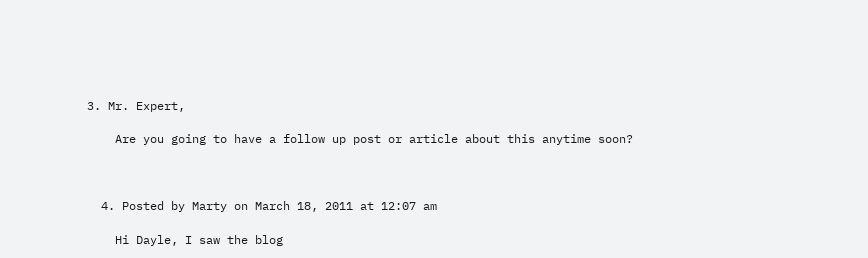3. Mr. Expert,

    Are you going to have a follow up post or article about this anytime soon?



  4. Posted by Marty on March 18, 2011 at 12:07 am

    Hi Dayle, I saw the blog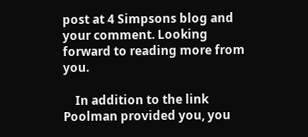post at 4 Simpsons blog and your comment. Looking forward to reading more from you.

    In addition to the link Poolman provided you, you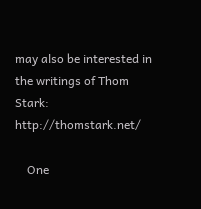may also be interested in the writings of Thom Stark: http://thomstark.net/

    One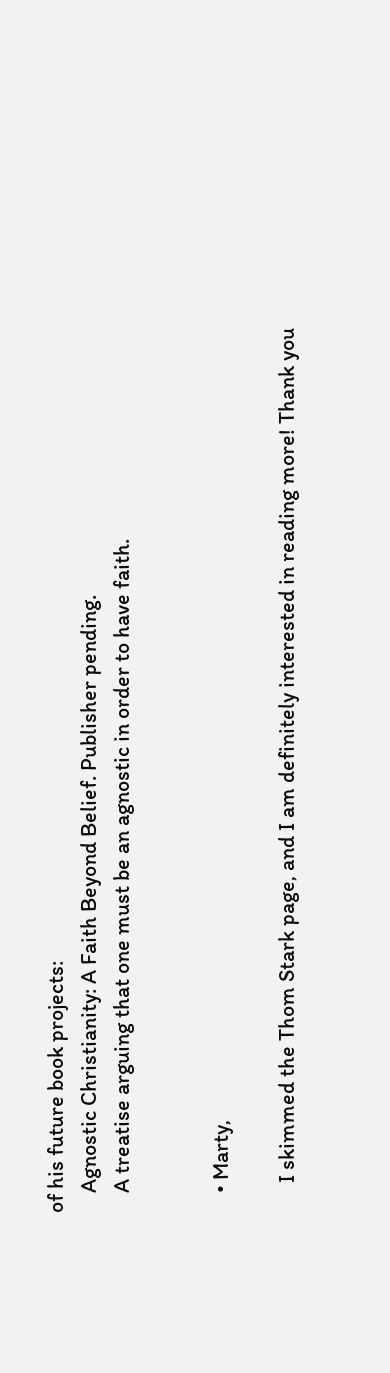of his future book projects:
    Agnostic Christianity: A Faith Beyond Belief. Publisher pending.
    A treatise arguing that one must be an agnostic in order to have faith.


    • Marty,

      I skimmed the Thom Stark page, and I am definitely interested in reading more! Thank you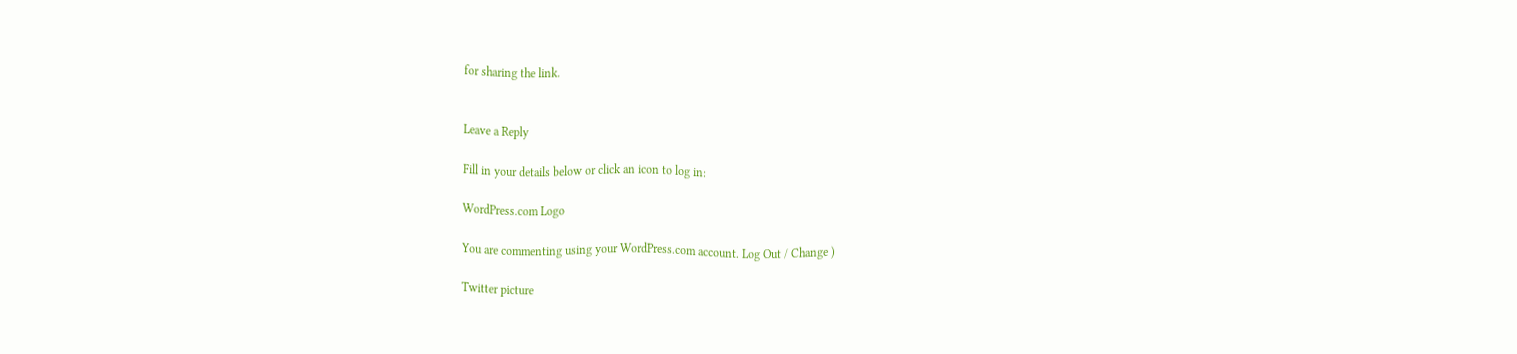for sharing the link.


Leave a Reply

Fill in your details below or click an icon to log in:

WordPress.com Logo

You are commenting using your WordPress.com account. Log Out / Change )

Twitter picture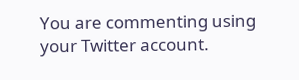You are commenting using your Twitter account.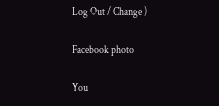Log Out / Change )

Facebook photo

You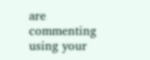are commenting using your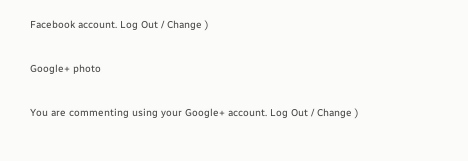Facebook account. Log Out / Change )

Google+ photo

You are commenting using your Google+ account. Log Out / Change )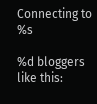Connecting to %s

%d bloggers like this: